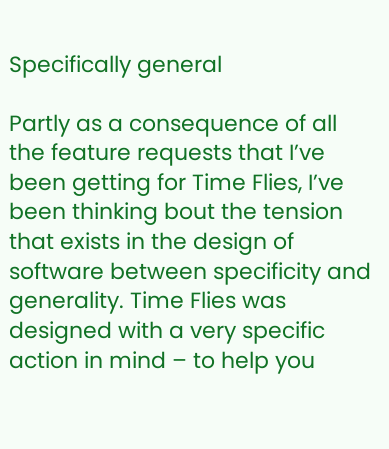Specifically general

Partly as a consequence of all the feature requests that I’ve been getting for Time Flies, I’ve been thinking bout the tension that exists in the design of software between specificity and generality. Time Flies was designed with a very specific action in mind – to help you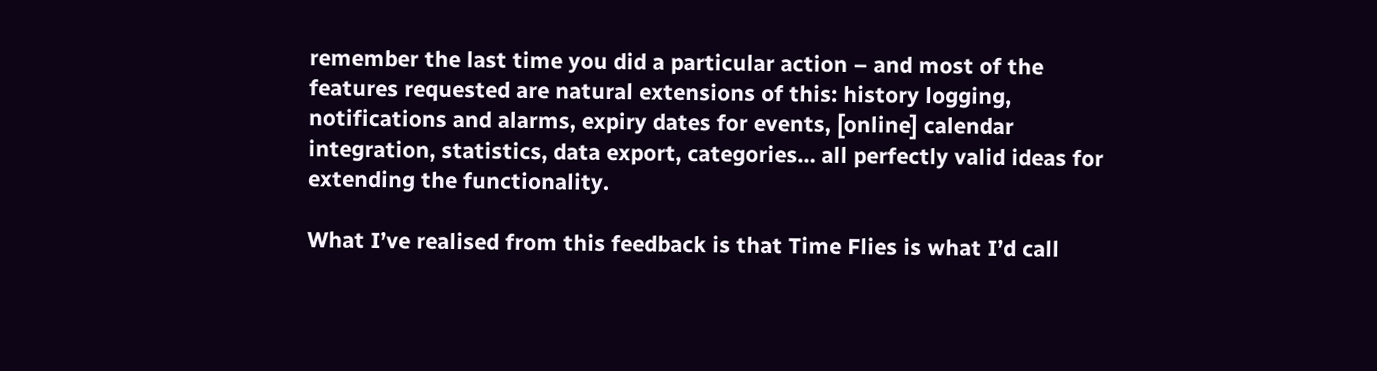remember the last time you did a particular action – and most of the features requested are natural extensions of this: history logging, notifications and alarms, expiry dates for events, [online] calendar integration, statistics, data export, categories… all perfectly valid ideas for extending the functionality.

What I’ve realised from this feedback is that Time Flies is what I’d call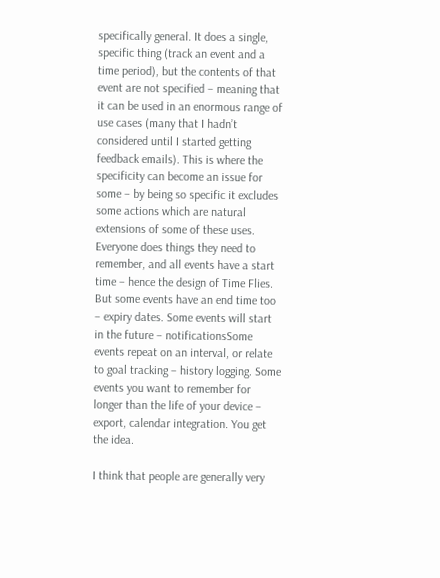specifically general. It does a single, specific thing (track an event and a time period), but the contents of that event are not specified – meaning that it can be used in an enormous range of use cases (many that I hadn’t considered until I started getting feedback emails). This is where the specificity can become an issue for some – by being so specific it excludes some actions which are natural extensions of some of these uses. Everyone does things they need to remember, and all events have a start time – hence the design of Time Flies. But some events have an end time too – expiry dates. Some events will start in the future – notificationsSome events repeat on an interval, or relate to goal tracking – history logging. Some events you want to remember for longer than the life of your device – export, calendar integration. You get the idea.

I think that people are generally very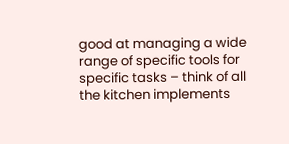good at managing a wide range of specific tools for specific tasks – think of all the kitchen implements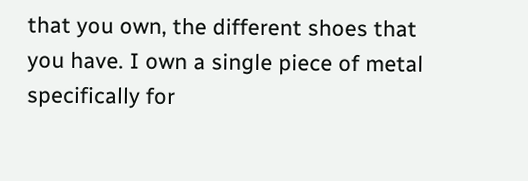that you own, the different shoes that you have. I own a single piece of metal specifically for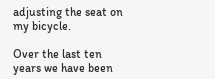adjusting the seat on my bicycle.

Over the last ten years we have been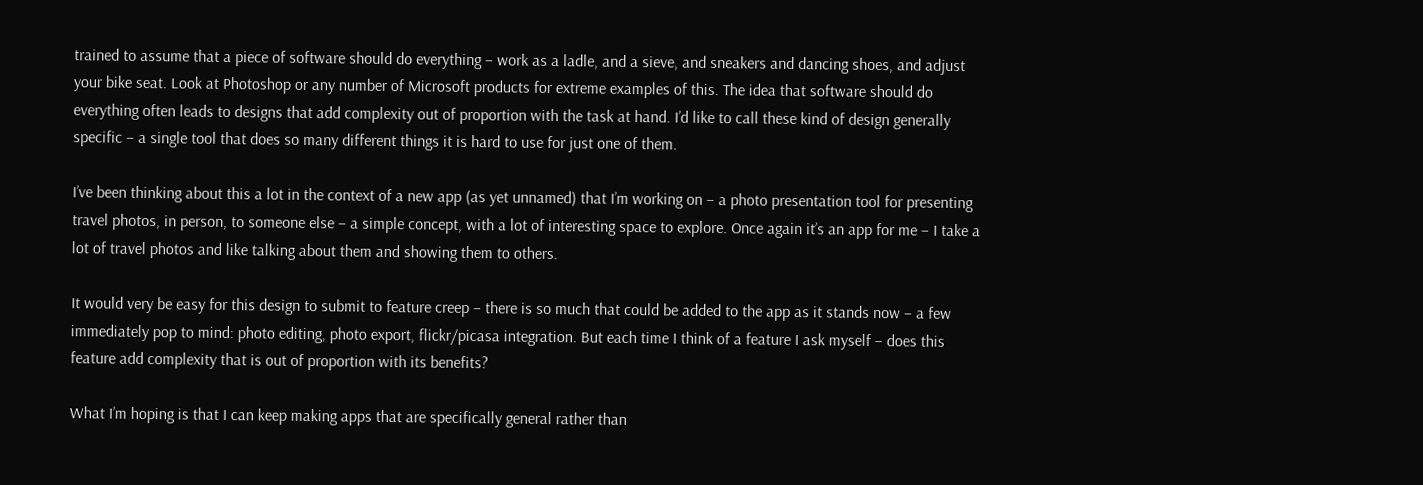trained to assume that a piece of software should do everything – work as a ladle, and a sieve, and sneakers and dancing shoes, and adjust your bike seat. Look at Photoshop or any number of Microsoft products for extreme examples of this. The idea that software should do everything often leads to designs that add complexity out of proportion with the task at hand. I’d like to call these kind of design generally specific – a single tool that does so many different things it is hard to use for just one of them.

I’ve been thinking about this a lot in the context of a new app (as yet unnamed) that I’m working on – a photo presentation tool for presenting travel photos, in person, to someone else – a simple concept, with a lot of interesting space to explore. Once again it’s an app for me – I take a lot of travel photos and like talking about them and showing them to others.

It would very be easy for this design to submit to feature creep – there is so much that could be added to the app as it stands now – a few immediately pop to mind: photo editing, photo export, flickr/picasa integration. But each time I think of a feature I ask myself – does this feature add complexity that is out of proportion with its benefits?

What I’m hoping is that I can keep making apps that are specifically general rather than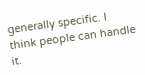generally specific. I think people can handle it.